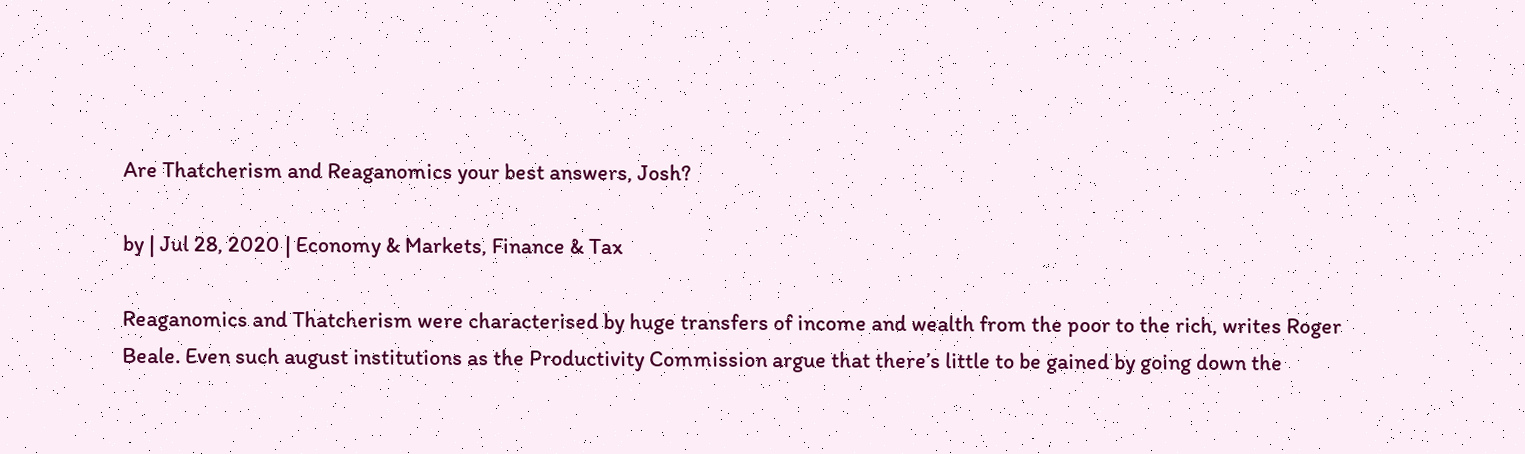Are Thatcherism and Reaganomics your best answers, Josh?

by | Jul 28, 2020 | Economy & Markets, Finance & Tax

Reaganomics and Thatcherism were characterised by huge transfers of income and wealth from the poor to the rich, writes Roger Beale. Even such august institutions as the Productivity Commission argue that there’s little to be gained by going down the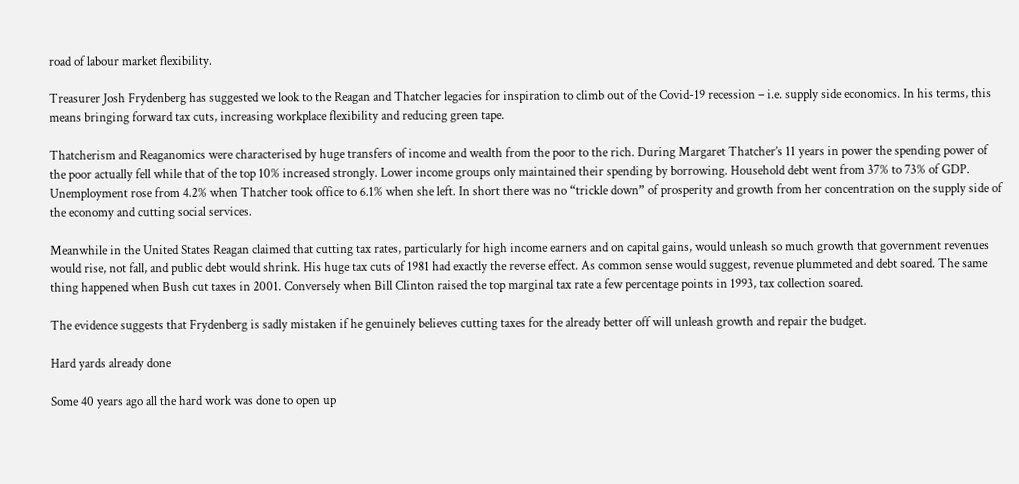road of labour market flexibility.

Treasurer Josh Frydenberg has suggested we look to the Reagan and Thatcher legacies for inspiration to climb out of the Covid-19 recession – i.e. supply side economics. In his terms, this means bringing forward tax cuts, increasing workplace flexibility and reducing green tape.

Thatcherism and Reaganomics were characterised by huge transfers of income and wealth from the poor to the rich. During Margaret Thatcher’s 11 years in power the spending power of the poor actually fell while that of the top 10% increased strongly. Lower income groups only maintained their spending by borrowing. Household debt went from 37% to 73% of GDP. Unemployment rose from 4.2% when Thatcher took office to 6.1% when she left. In short there was no “trickle down” of prosperity and growth from her concentration on the supply side of the economy and cutting social services.

Meanwhile in the United States Reagan claimed that cutting tax rates, particularly for high income earners and on capital gains, would unleash so much growth that government revenues would rise, not fall, and public debt would shrink. His huge tax cuts of 1981 had exactly the reverse effect. As common sense would suggest, revenue plummeted and debt soared. The same thing happened when Bush cut taxes in 2001. Conversely when Bill Clinton raised the top marginal tax rate a few percentage points in 1993, tax collection soared.

The evidence suggests that Frydenberg is sadly mistaken if he genuinely believes cutting taxes for the already better off will unleash growth and repair the budget.

Hard yards already done

Some 40 years ago all the hard work was done to open up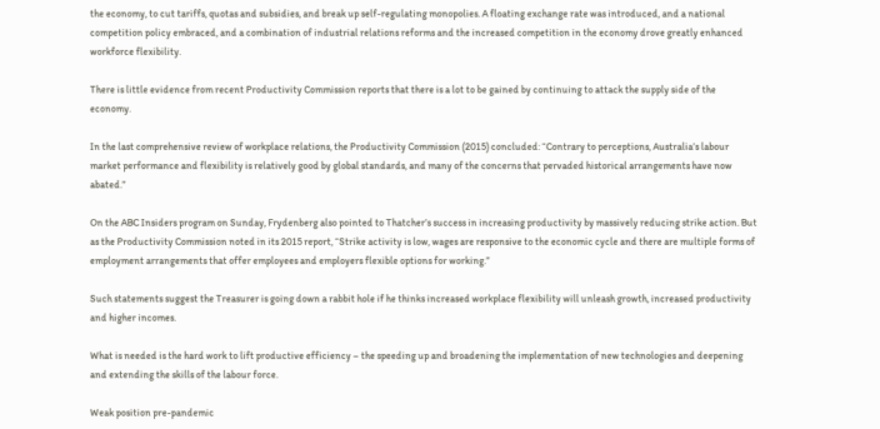the economy, to cut tariffs, quotas and subsidies, and break up self-regulating monopolies. A floating exchange rate was introduced, and a national competition policy embraced, and a combination of industrial relations reforms and the increased competition in the economy drove greatly enhanced workforce flexibility.

There is little evidence from recent Productivity Commission reports that there is a lot to be gained by continuing to attack the supply side of the economy.

In the last comprehensive review of workplace relations, the Productivity Commission (2015) concluded: “Contrary to perceptions, Australia’s labour market performance and flexibility is relatively good by global standards, and many of the concerns that pervaded historical arrangements have now abated.”

On the ABC Insiders program on Sunday, Frydenberg also pointed to Thatcher’s success in increasing productivity by massively reducing strike action. But as the Productivity Commission noted in its 2015 report, “Strike activity is low, wages are responsive to the economic cycle and there are multiple forms of employment arrangements that offer employees and employers flexible options for working.”

Such statements suggest the Treasurer is going down a rabbit hole if he thinks increased workplace flexibility will unleash growth, increased productivity and higher incomes.

What is needed is the hard work to lift productive efficiency – the speeding up and broadening the implementation of new technologies and deepening and extending the skills of the labour force.

Weak position pre-pandemic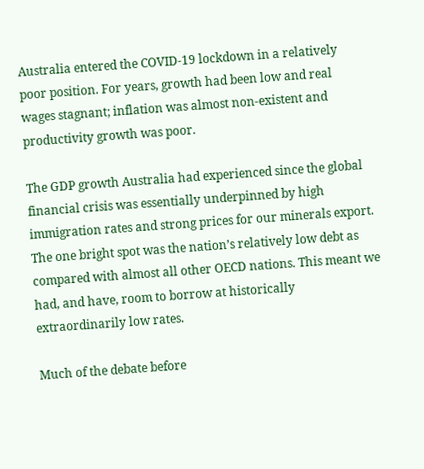Australia entered the COVID-19 lockdown in a relatively poor position. For years, growth had been low and real wages stagnant; inflation was almost non-existent and productivity growth was poor.

The GDP growth Australia had experienced since the global financial crisis was essentially underpinned by high immigration rates and strong prices for our minerals export. The one bright spot was the nation’s relatively low debt as compared with almost all other OECD nations. This meant we had, and have, room to borrow at historically extraordinarily low rates.

Much of the debate before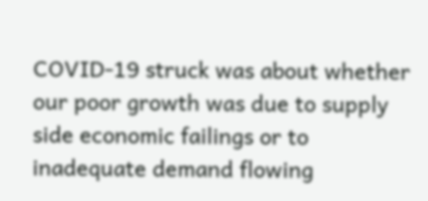COVID-19 struck was about whether our poor growth was due to supply side economic failings or to inadequate demand flowing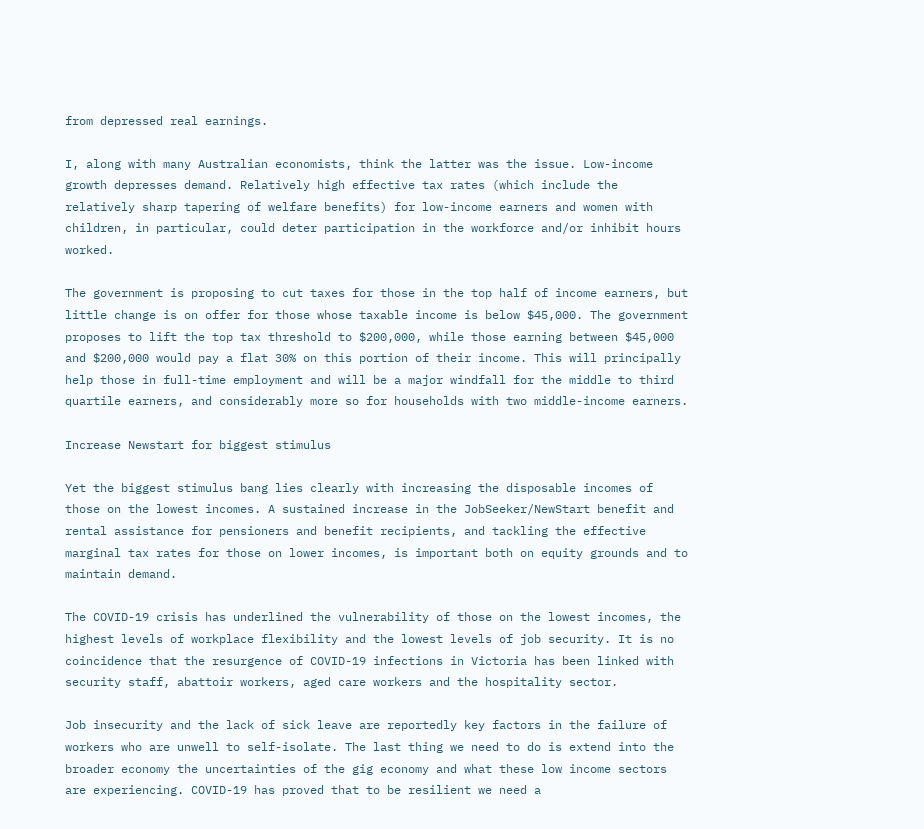from depressed real earnings.

I, along with many Australian economists, think the latter was the issue. Low-income growth depresses demand. Relatively high effective tax rates (which include the relatively sharp tapering of welfare benefits) for low-income earners and women with children, in particular, could deter participation in the workforce and/or inhibit hours worked.

The government is proposing to cut taxes for those in the top half of income earners, but little change is on offer for those whose taxable income is below $45,000. The government proposes to lift the top tax threshold to $200,000, while those earning between $45,000 and $200,000 would pay a flat 30% on this portion of their income. This will principally help those in full-time employment and will be a major windfall for the middle to third quartile earners, and considerably more so for households with two middle-income earners.

Increase Newstart for biggest stimulus

Yet the biggest stimulus bang lies clearly with increasing the disposable incomes of those on the lowest incomes. A sustained increase in the JobSeeker/NewStart benefit and rental assistance for pensioners and benefit recipients, and tackling the effective marginal tax rates for those on lower incomes, is important both on equity grounds and to maintain demand.

The COVID-19 crisis has underlined the vulnerability of those on the lowest incomes, the highest levels of workplace flexibility and the lowest levels of job security. It is no coincidence that the resurgence of COVID-19 infections in Victoria has been linked with security staff, abattoir workers, aged care workers and the hospitality sector.

Job insecurity and the lack of sick leave are reportedly key factors in the failure of workers who are unwell to self-isolate. The last thing we need to do is extend into the broader economy the uncertainties of the gig economy and what these low income sectors are experiencing. COVID-19 has proved that to be resilient we need a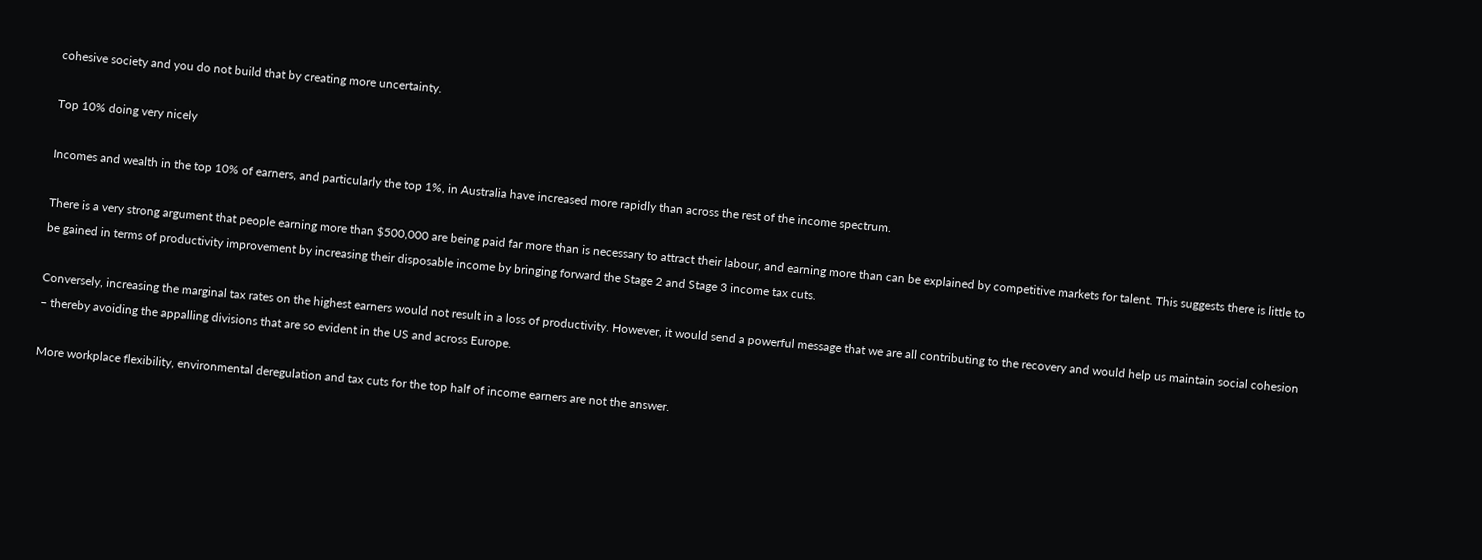cohesive society and you do not build that by creating more uncertainty.

Top 10% doing very nicely

Incomes and wealth in the top 10% of earners, and particularly the top 1%, in Australia have increased more rapidly than across the rest of the income spectrum.

There is a very strong argument that people earning more than $500,000 are being paid far more than is necessary to attract their labour, and earning more than can be explained by competitive markets for talent. This suggests there is little to be gained in terms of productivity improvement by increasing their disposable income by bringing forward the Stage 2 and Stage 3 income tax cuts.

Conversely, increasing the marginal tax rates on the highest earners would not result in a loss of productivity. However, it would send a powerful message that we are all contributing to the recovery and would help us maintain social cohesion – thereby avoiding the appalling divisions that are so evident in the US and across Europe.

More workplace flexibility, environmental deregulation and tax cuts for the top half of income earners are not the answer.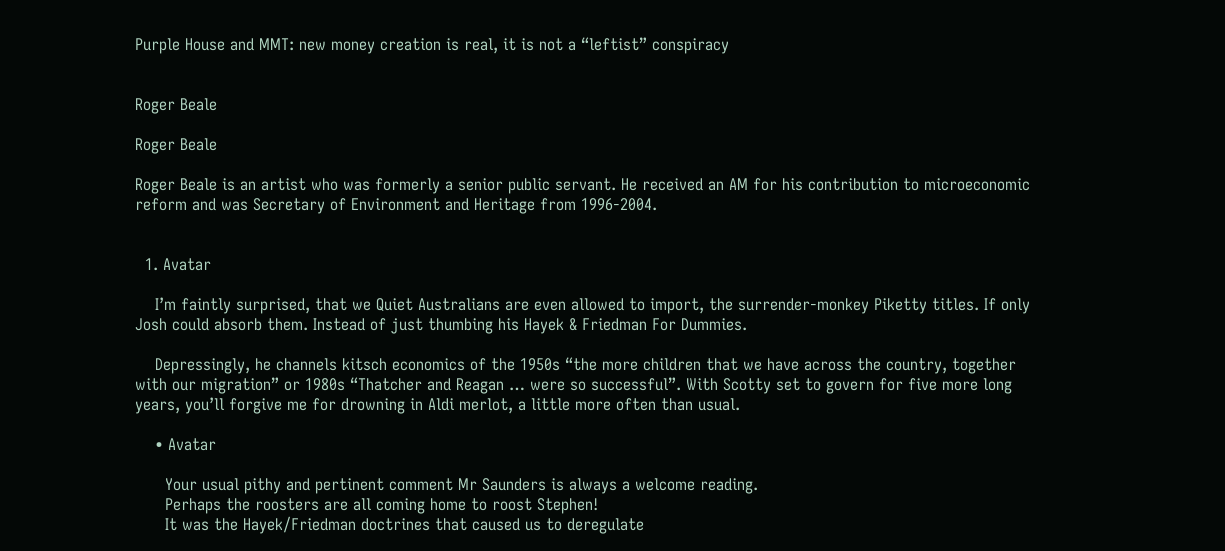Purple House and MMT: new money creation is real, it is not a “leftist” conspiracy


Roger Beale

Roger Beale

Roger Beale is an artist who was formerly a senior public servant. He received an AM for his contribution to microeconomic reform and was Secretary of Environment and Heritage from 1996-2004.


  1. Avatar

    I’m faintly surprised, that we Quiet Australians are even allowed to import, the surrender-monkey Piketty titles. If only Josh could absorb them. Instead of just thumbing his Hayek & Friedman For Dummies.

    Depressingly, he channels kitsch economics of the 1950s “the more children that we have across the country, together with our migration” or 1980s “Thatcher and Reagan … were so successful”. With Scotty set to govern for five more long years, you’ll forgive me for drowning in Aldi merlot, a little more often than usual.

    • Avatar

      Your usual pithy and pertinent comment Mr Saunders is always a welcome reading.
      Perhaps the roosters are all coming home to roost Stephen!
      It was the Hayek/Friedman doctrines that caused us to deregulate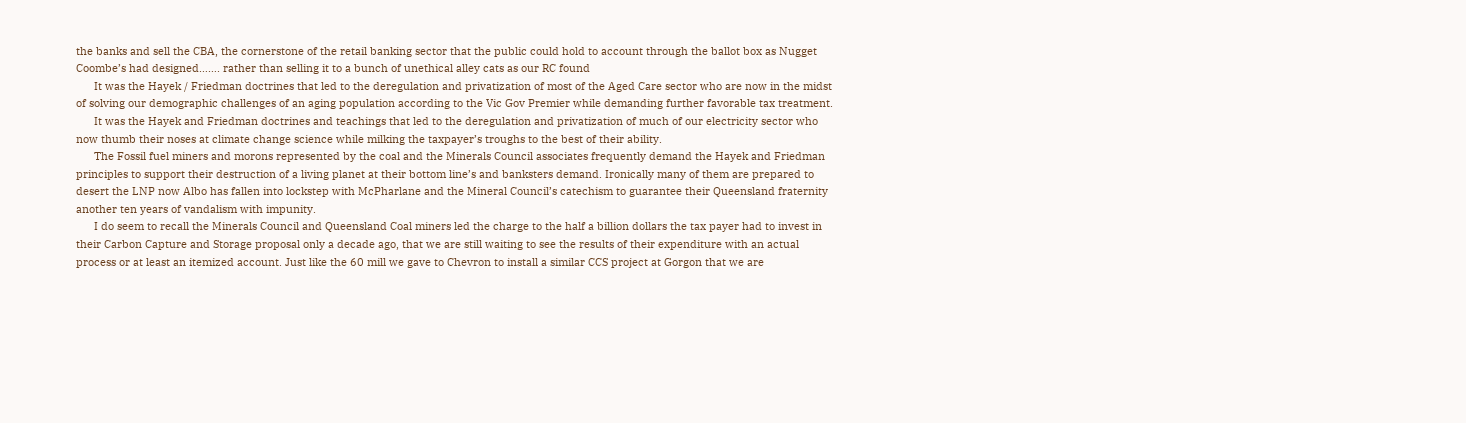the banks and sell the CBA, the cornerstone of the retail banking sector that the public could hold to account through the ballot box as Nugget Coombe’s had designed……. rather than selling it to a bunch of unethical alley cats as our RC found
      It was the Hayek / Friedman doctrines that led to the deregulation and privatization of most of the Aged Care sector who are now in the midst of solving our demographic challenges of an aging population according to the Vic Gov Premier while demanding further favorable tax treatment.
      It was the Hayek and Friedman doctrines and teachings that led to the deregulation and privatization of much of our electricity sector who now thumb their noses at climate change science while milking the taxpayer’s troughs to the best of their ability.
      The Fossil fuel miners and morons represented by the coal and the Minerals Council associates frequently demand the Hayek and Friedman principles to support their destruction of a living planet at their bottom line’s and banksters demand. Ironically many of them are prepared to desert the LNP now Albo has fallen into lockstep with McPharlane and the Mineral Council’s catechism to guarantee their Queensland fraternity another ten years of vandalism with impunity.
      I do seem to recall the Minerals Council and Queensland Coal miners led the charge to the half a billion dollars the tax payer had to invest in their Carbon Capture and Storage proposal only a decade ago, that we are still waiting to see the results of their expenditure with an actual process or at least an itemized account. Just like the 60 mill we gave to Chevron to install a similar CCS project at Gorgon that we are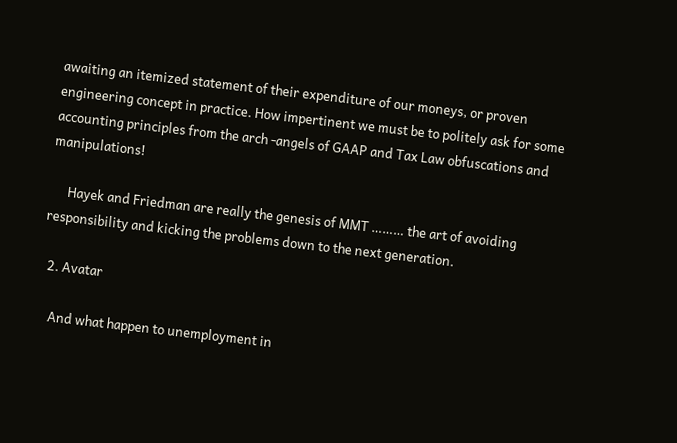awaiting an itemized statement of their expenditure of our moneys, or proven engineering concept in practice. How impertinent we must be to politely ask for some accounting principles from the arch -angels of GAAP and Tax Law obfuscations and manipulations!

      Hayek and Friedman are really the genesis of MMT ……… the art of avoiding responsibility and kicking the problems down to the next generation.

  2. Avatar

    And what happen to unemployment in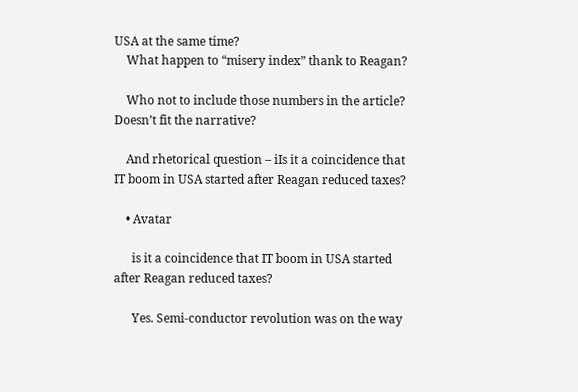USA at the same time?
    What happen to “misery index” thank to Reagan?

    Who not to include those numbers in the article? Doesn’t fit the narrative?

    And rhetorical question – iIs it a coincidence that IT boom in USA started after Reagan reduced taxes?

    • Avatar

      is it a coincidence that IT boom in USA started after Reagan reduced taxes?

      Yes. Semi-conductor revolution was on the way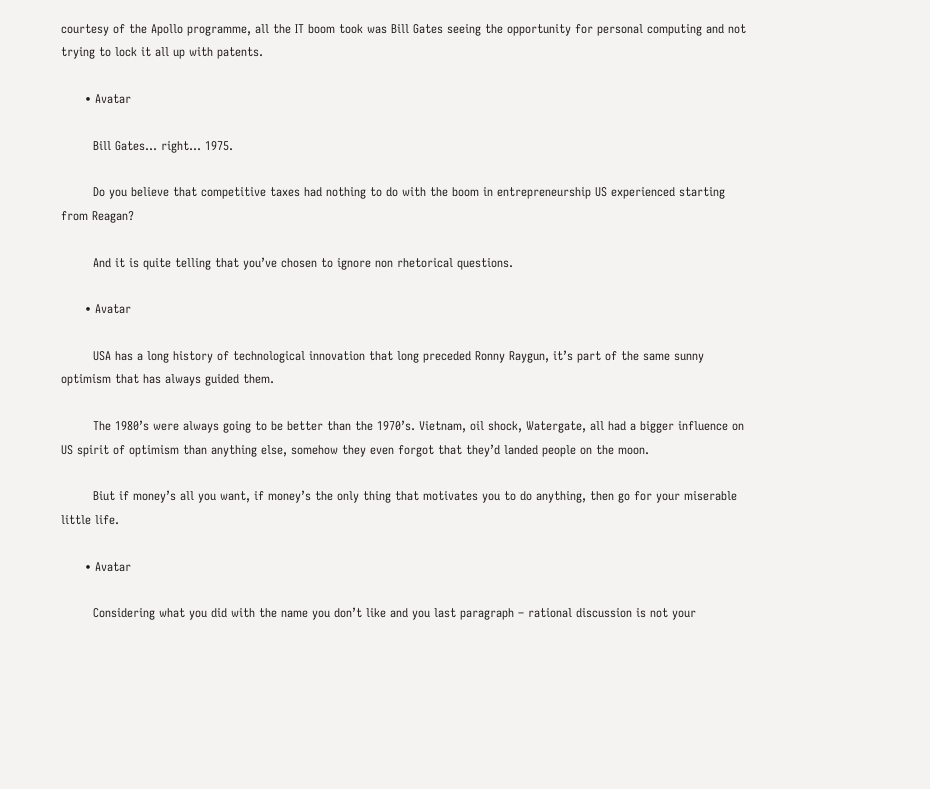courtesy of the Apollo programme, all the IT boom took was Bill Gates seeing the opportunity for personal computing and not trying to lock it all up with patents.

      • Avatar

        Bill Gates… right… 1975.

        Do you believe that competitive taxes had nothing to do with the boom in entrepreneurship US experienced starting from Reagan?

        And it is quite telling that you’ve chosen to ignore non rhetorical questions.

      • Avatar

        USA has a long history of technological innovation that long preceded Ronny Raygun, it’s part of the same sunny optimism that has always guided them.

        The 1980’s were always going to be better than the 1970’s. Vietnam, oil shock, Watergate, all had a bigger influence on US spirit of optimism than anything else, somehow they even forgot that they’d landed people on the moon.

        Biut if money’s all you want, if money’s the only thing that motivates you to do anything, then go for your miserable little life.

      • Avatar

        Considering what you did with the name you don’t like and you last paragraph – rational discussion is not your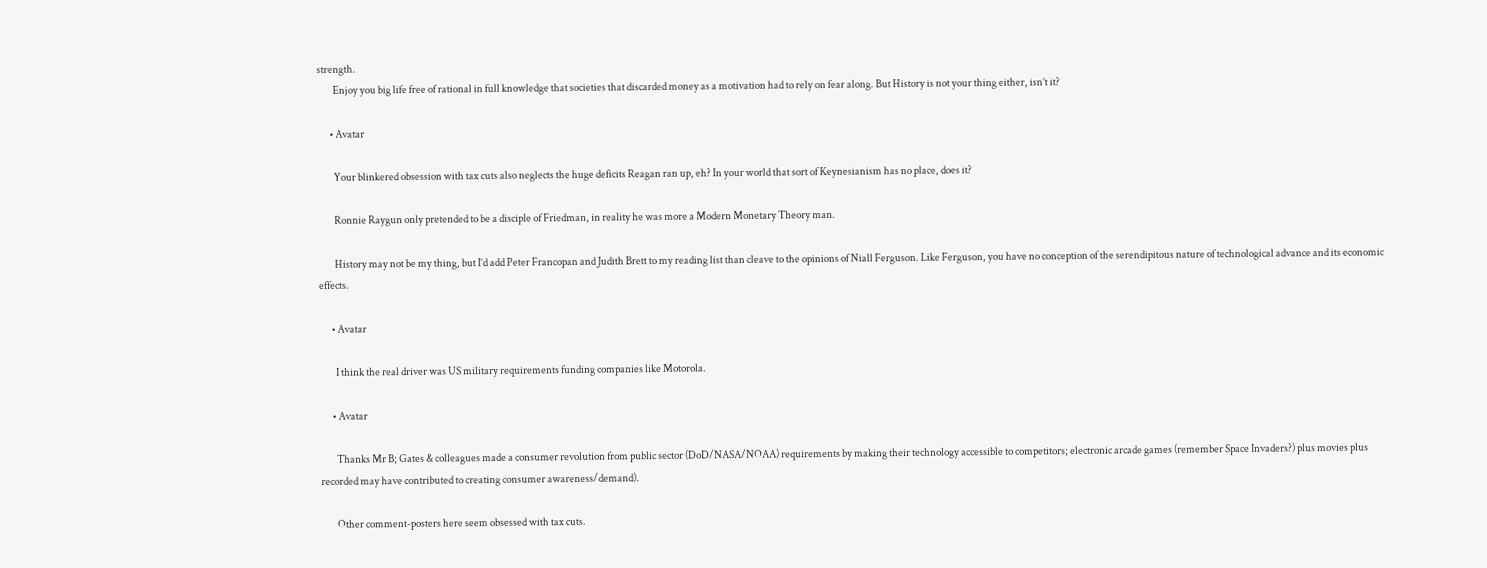strength.
        Enjoy you big life free of rational in full knowledge that societies that discarded money as a motivation had to rely on fear along. But History is not your thing either, isn’t it?

      • Avatar

        Your blinkered obsession with tax cuts also neglects the huge deficits Reagan ran up, eh? In your world that sort of Keynesianism has no place, does it?

        Ronnie Raygun only pretended to be a disciple of Friedman, in reality he was more a Modern Monetary Theory man.

        History may not be my thing, but I’d add Peter Francopan and Judith Brett to my reading list than cleave to the opinions of Niall Ferguson. Like Ferguson, you have no conception of the serendipitous nature of technological advance and its economic effects.

      • Avatar

        I think the real driver was US military requirements funding companies like Motorola.

      • Avatar

        Thanks Mr B; Gates & colleagues made a consumer revolution from public sector (DoD/NASA/NOAA) requirements by making their technology accessible to competitors; electronic arcade games (remember Space Invaders?) plus movies plus recorded may have contributed to creating consumer awareness/demand).

        Other comment-posters here seem obsessed with tax cuts.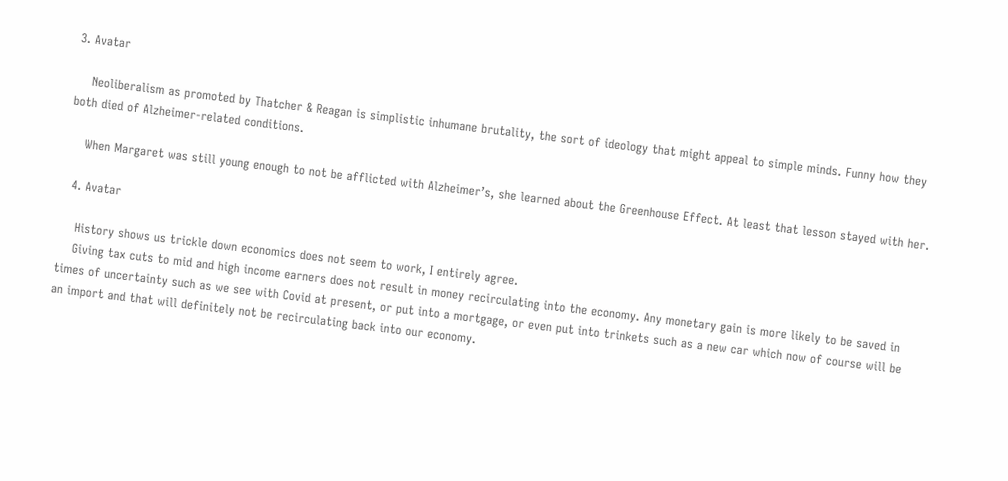3. Avatar

    Neoliberalism as promoted by Thatcher & Reagan is simplistic inhumane brutality, the sort of ideology that might appeal to simple minds. Funny how they both died of Alzheimer-related conditions.

    When Margaret was still young enough to not be afflicted with Alzheimer’s, she learned about the Greenhouse Effect. At least that lesson stayed with her.

  4. Avatar

    History shows us trickle down economics does not seem to work, I entirely agree.
    Giving tax cuts to mid and high income earners does not result in money recirculating into the economy. Any monetary gain is more likely to be saved in times of uncertainty such as we see with Covid at present, or put into a mortgage, or even put into trinkets such as a new car which now of course will be an import and that will definitely not be recirculating back into our economy.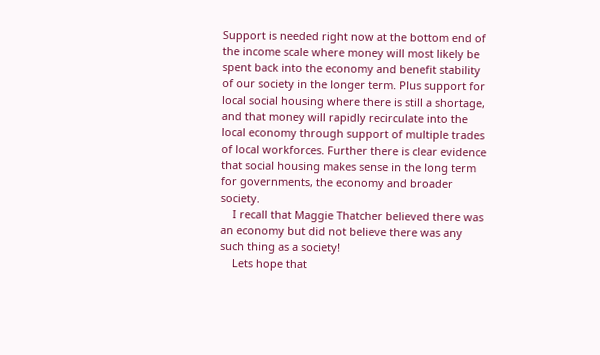Support is needed right now at the bottom end of the income scale where money will most likely be spent back into the economy and benefit stability of our society in the longer term. Plus support for local social housing where there is still a shortage, and that money will rapidly recirculate into the local economy through support of multiple trades of local workforces. Further there is clear evidence that social housing makes sense in the long term for governments, the economy and broader society.
    I recall that Maggie Thatcher believed there was an economy but did not believe there was any such thing as a society!
    Lets hope that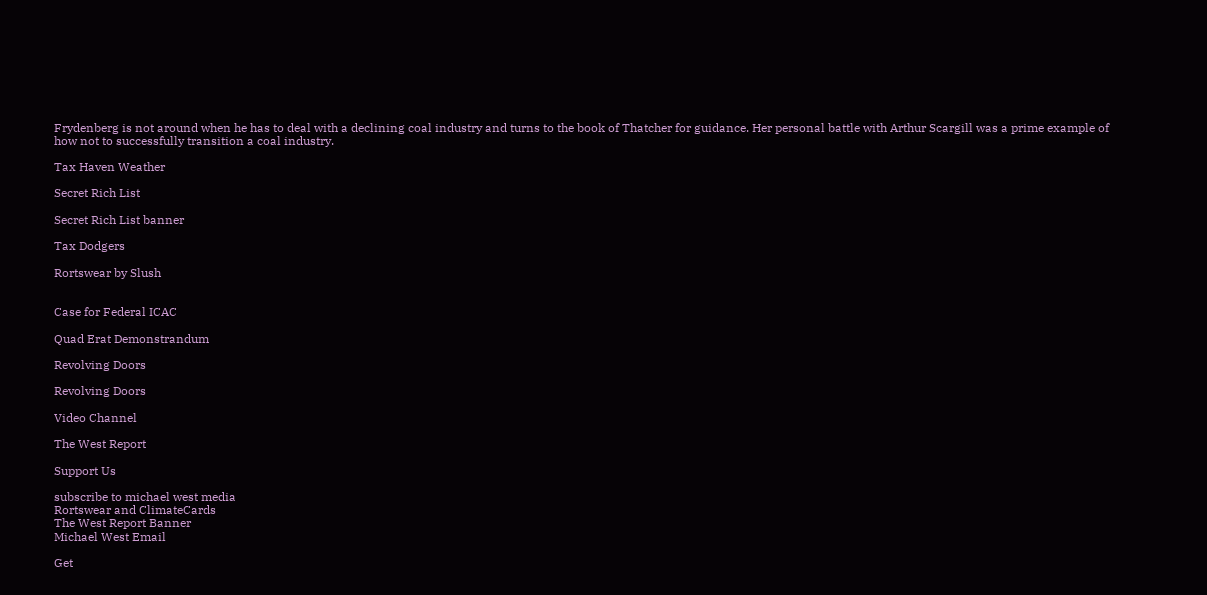Frydenberg is not around when he has to deal with a declining coal industry and turns to the book of Thatcher for guidance. Her personal battle with Arthur Scargill was a prime example of how not to successfully transition a coal industry.

Tax Haven Weather

Secret Rich List

Secret Rich List banner

Tax Dodgers

Rortswear by Slush


Case for Federal ICAC

Quad Erat Demonstrandum

Revolving Doors

Revolving Doors

Video Channel

The West Report

Support Us

subscribe to michael west media
Rortswear and ClimateCards
The West Report Banner
Michael West Email

Get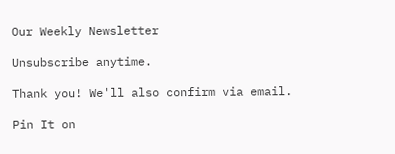Our Weekly Newsletter

Unsubscribe anytime.

Thank you! We'll also confirm via email.

Pin It on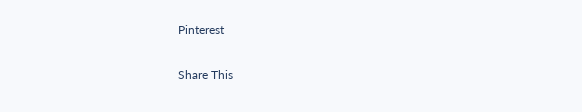Pinterest

Share This